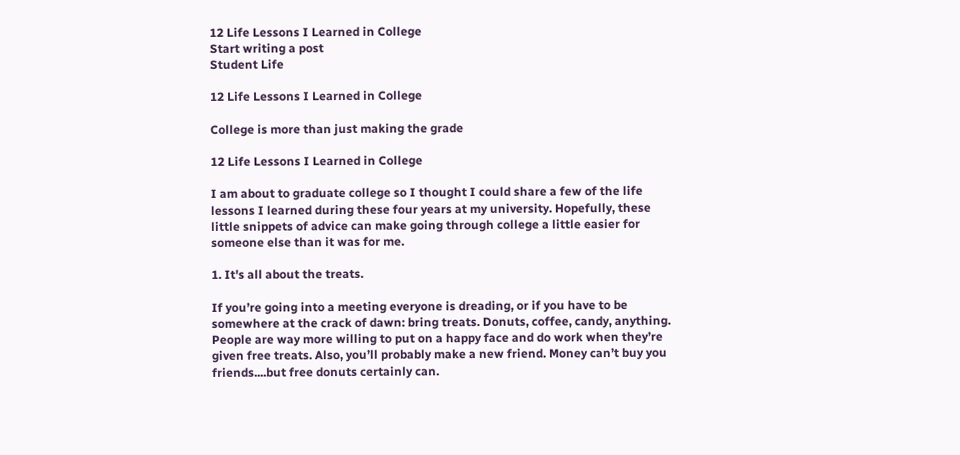12 Life Lessons I Learned in College
Start writing a post
Student Life

12 Life Lessons I Learned in College

College is more than just making the grade

12 Life Lessons I Learned in College

I am about to graduate college so I thought I could share a few of the life lessons I learned during these four years at my university. Hopefully, these little snippets of advice can make going through college a little easier for someone else than it was for me.

1. It's all about the treats.

If you’re going into a meeting everyone is dreading, or if you have to be somewhere at the crack of dawn: bring treats. Donuts, coffee, candy, anything. People are way more willing to put on a happy face and do work when they’re given free treats. Also, you’ll probably make a new friend. Money can’t buy you friends....but free donuts certainly can.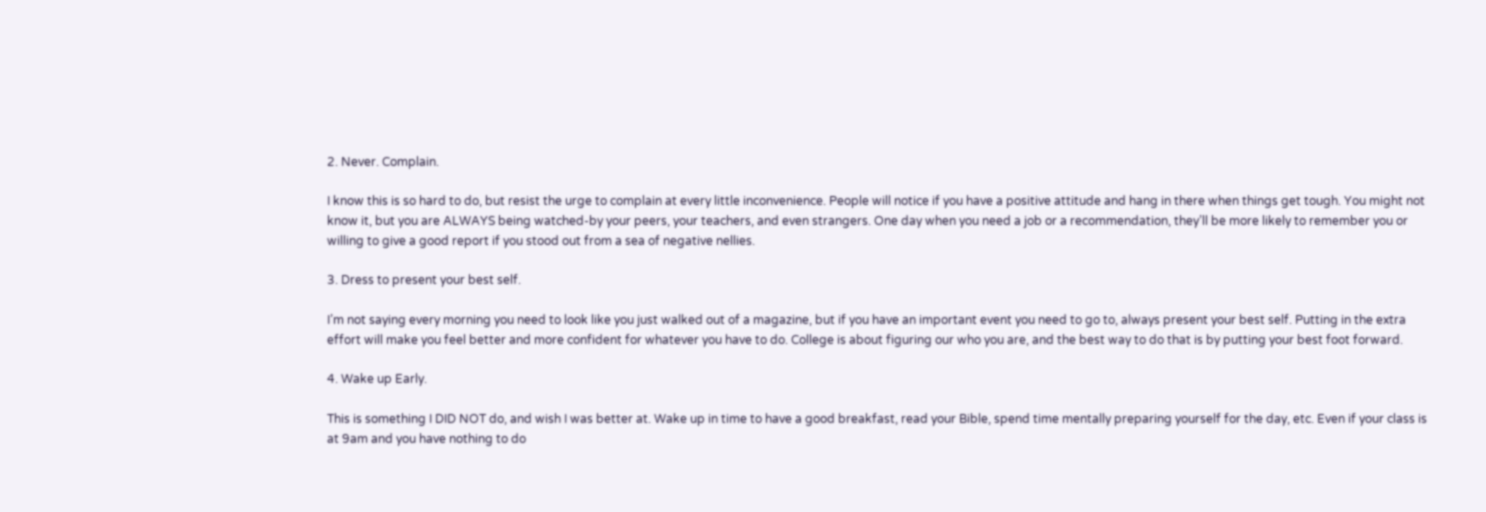2. Never. Complain.

I know this is so hard to do, but resist the urge to complain at every little inconvenience. People will notice if you have a positive attitude and hang in there when things get tough. You might not know it, but you are ALWAYS being watched-by your peers, your teachers, and even strangers. One day when you need a job or a recommendation, they’ll be more likely to remember you or willing to give a good report if you stood out from a sea of negative nellies.

3. Dress to present your best self.

I’m not saying every morning you need to look like you just walked out of a magazine, but if you have an important event you need to go to, always present your best self. Putting in the extra effort will make you feel better and more confident for whatever you have to do. College is about figuring our who you are, and the best way to do that is by putting your best foot forward.

4. Wake up Early.

This is something I DID NOT do, and wish I was better at. Wake up in time to have a good breakfast, read your Bible, spend time mentally preparing yourself for the day, etc. Even if your class is at 9am and you have nothing to do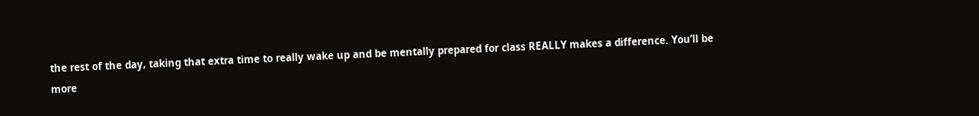the rest of the day, taking that extra time to really wake up and be mentally prepared for class REALLY makes a difference. You’ll be more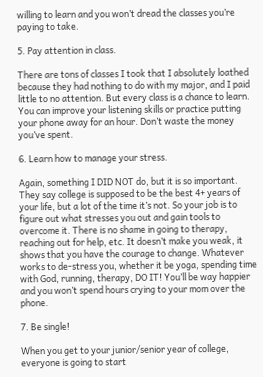willing to learn and you won’t dread the classes you’re paying to take.

5. Pay attention in class.

There are tons of classes I took that I absolutely loathed because they had nothing to do with my major, and I paid little to no attention. But every class is a chance to learn. You can improve your listening skills or practice putting your phone away for an hour. Don’t waste the money you’ve spent.

6. Learn how to manage your stress.

Again, something I DID NOT do, but it is so important. They say college is supposed to be the best 4+ years of your life, but a lot of the time it’s not. So your job is to figure out what stresses you out and gain tools to overcome it. There is no shame in going to therapy, reaching out for help, etc. It doesn’t make you weak, it shows that you have the courage to change. Whatever works to de-stress you, whether it be yoga, spending time with God, running, therapy, DO IT! You’ll be way happier and you won’t spend hours crying to your mom over the phone.

7. Be single!

When you get to your junior/senior year of college, everyone is going to start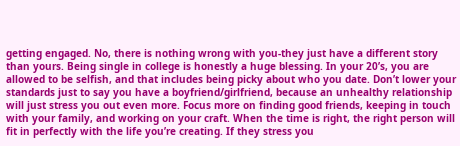getting engaged. No, there is nothing wrong with you-they just have a different story than yours. Being single in college is honestly a huge blessing. In your 20’s, you are allowed to be selfish, and that includes being picky about who you date. Don’t lower your standards just to say you have a boyfriend/girlfriend, because an unhealthy relationship will just stress you out even more. Focus more on finding good friends, keeping in touch with your family, and working on your craft. When the time is right, the right person will fit in perfectly with the life you’re creating. If they stress you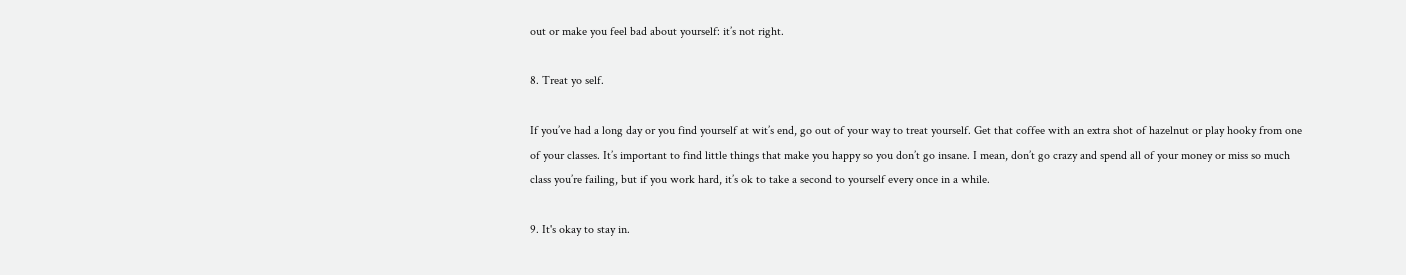out or make you feel bad about yourself: it’s not right.

8. Treat yo self.

If you’ve had a long day or you find yourself at wit’s end, go out of your way to treat yourself. Get that coffee with an extra shot of hazelnut or play hooky from one of your classes. It’s important to find little things that make you happy so you don’t go insane. I mean, don’t go crazy and spend all of your money or miss so much class you’re failing, but if you work hard, it’s ok to take a second to yourself every once in a while.

9. It's okay to stay in.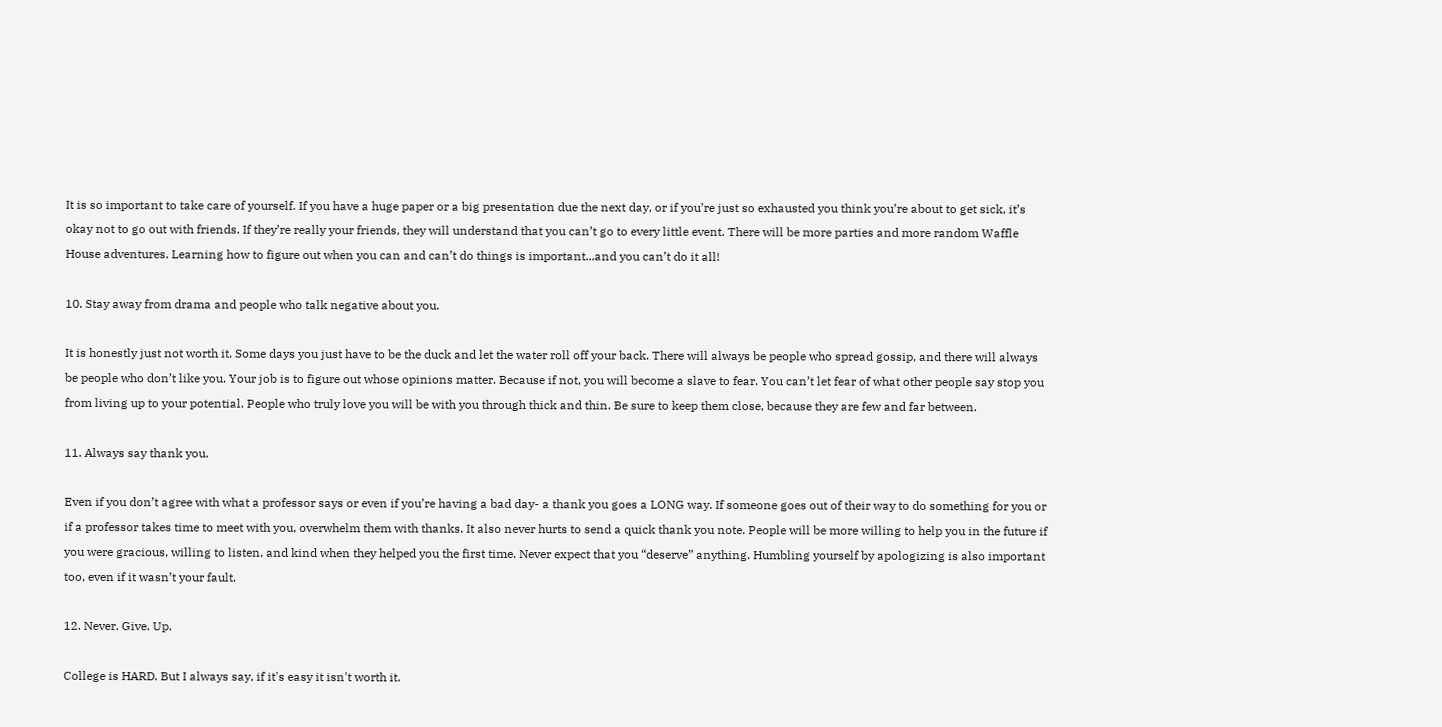It is so important to take care of yourself. If you have a huge paper or a big presentation due the next day, or if you’re just so exhausted you think you’re about to get sick, it’s okay not to go out with friends. If they’re really your friends, they will understand that you can’t go to every little event. There will be more parties and more random Waffle House adventures. Learning how to figure out when you can and can’t do things is important...and you can’t do it all!

10. Stay away from drama and people who talk negative about you.

It is honestly just not worth it. Some days you just have to be the duck and let the water roll off your back. There will always be people who spread gossip, and there will always be people who don’t like you. Your job is to figure out whose opinions matter. Because if not, you will become a slave to fear. You can’t let fear of what other people say stop you from living up to your potential. People who truly love you will be with you through thick and thin. Be sure to keep them close, because they are few and far between.

11. Always say thank you.

Even if you don’t agree with what a professor says or even if you’re having a bad day- a thank you goes a LONG way. If someone goes out of their way to do something for you or if a professor takes time to meet with you, overwhelm them with thanks. It also never hurts to send a quick thank you note. People will be more willing to help you in the future if you were gracious, willing to listen, and kind when they helped you the first time. Never expect that you “deserve” anything. Humbling yourself by apologizing is also important too, even if it wasn’t your fault.

12. Never. Give. Up.

College is HARD. But I always say, if it's easy it isn't worth it.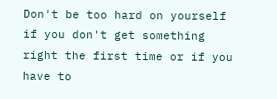Don't be too hard on yourself if you don't get something right the first time or if you have to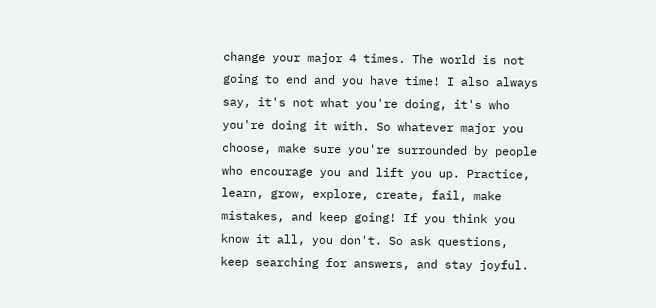change your major 4 times. The world is not going to end and you have time! I also always say, it's not what you're doing, it's who you're doing it with. So whatever major you choose, make sure you're surrounded by people who encourage you and lift you up. Practice, learn, grow, explore, create, fail, make mistakes, and keep going! If you think you know it all, you don't. So ask questions, keep searching for answers, and stay joyful.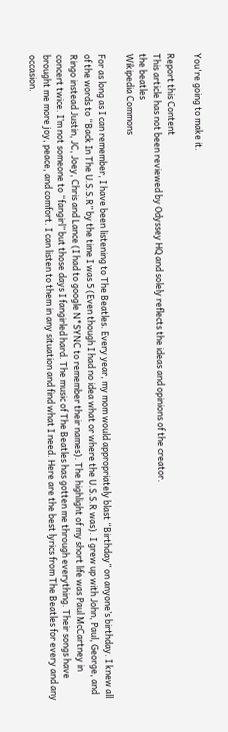You're going to make it.

Report this Content
This article has not been reviewed by Odyssey HQ and solely reflects the ideas and opinions of the creator.
the beatles
Wikipedia Commons

For as long as I can remember, I have been listening to The Beatles. Every year, my mom would appropriately blast “Birthday” on anyone’s birthday. I knew all of the words to “Back In The U.S.S.R” by the time I was 5 (Even though I had no idea what or where the U.S.S.R was). I grew up with John, Paul, George, and Ringo instead Justin, JC, Joey, Chris and Lance (I had to google N*SYNC to remember their names). The highlight of my short life was Paul McCartney in concert twice. I’m not someone to “fangirl” but those days I fangirled hard. The music of The Beatles has gotten me through everything. Their songs have brought me more joy, peace, and comfort. I can listen to them in any situation and find what I need. Here are the best lyrics from The Beatles for every and any occasion.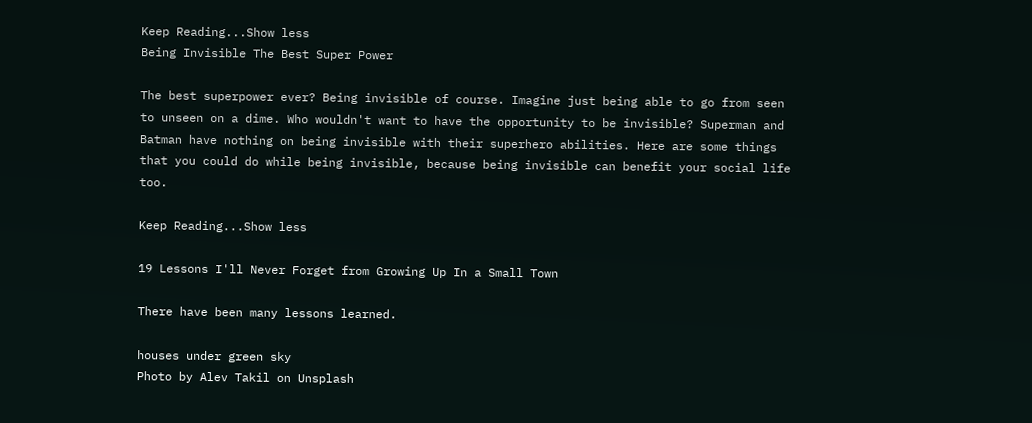Keep Reading...Show less
Being Invisible The Best Super Power

The best superpower ever? Being invisible of course. Imagine just being able to go from seen to unseen on a dime. Who wouldn't want to have the opportunity to be invisible? Superman and Batman have nothing on being invisible with their superhero abilities. Here are some things that you could do while being invisible, because being invisible can benefit your social life too.

Keep Reading...Show less

19 Lessons I'll Never Forget from Growing Up In a Small Town

There have been many lessons learned.

houses under green sky
Photo by Alev Takil on Unsplash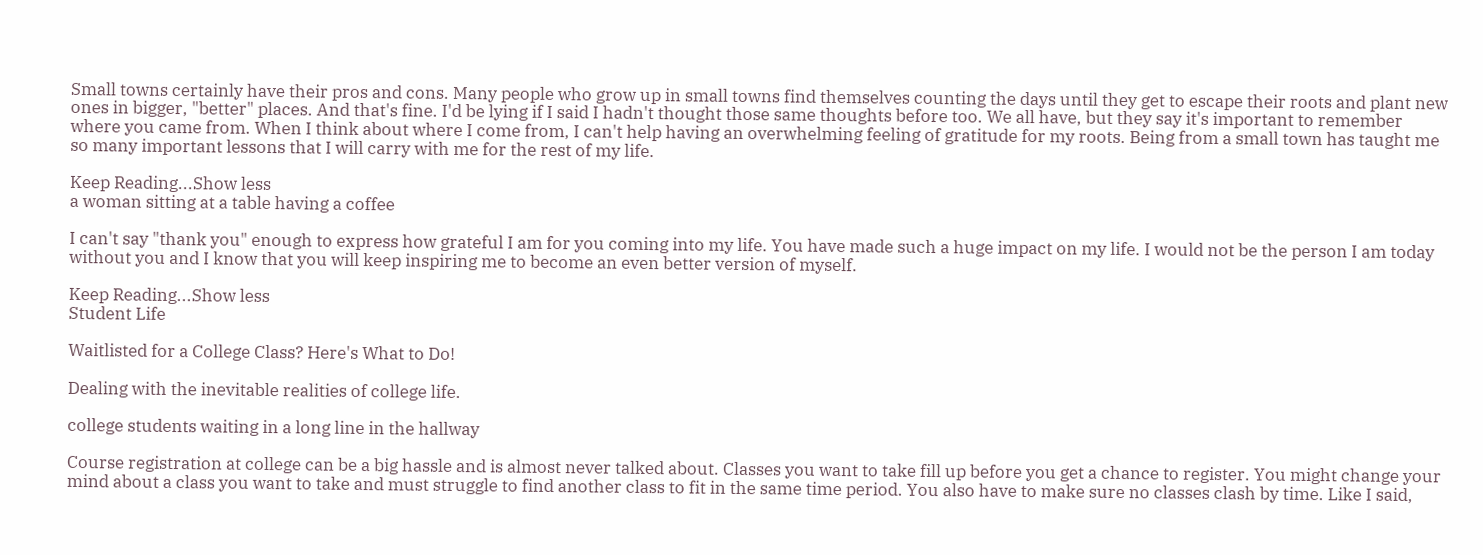Small towns certainly have their pros and cons. Many people who grow up in small towns find themselves counting the days until they get to escape their roots and plant new ones in bigger, "better" places. And that's fine. I'd be lying if I said I hadn't thought those same thoughts before too. We all have, but they say it's important to remember where you came from. When I think about where I come from, I can't help having an overwhelming feeling of gratitude for my roots. Being from a small town has taught me so many important lessons that I will carry with me for the rest of my life.

Keep Reading...Show less
a woman sitting at a table having a coffee

I can't say "thank you" enough to express how grateful I am for you coming into my life. You have made such a huge impact on my life. I would not be the person I am today without you and I know that you will keep inspiring me to become an even better version of myself.

Keep Reading...Show less
Student Life

Waitlisted for a College Class? Here's What to Do!

Dealing with the inevitable realities of college life.

college students waiting in a long line in the hallway

Course registration at college can be a big hassle and is almost never talked about. Classes you want to take fill up before you get a chance to register. You might change your mind about a class you want to take and must struggle to find another class to fit in the same time period. You also have to make sure no classes clash by time. Like I said,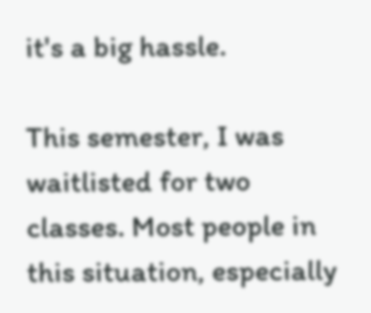it's a big hassle.

This semester, I was waitlisted for two classes. Most people in this situation, especially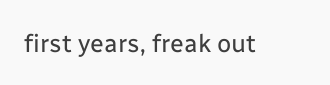first years, freak out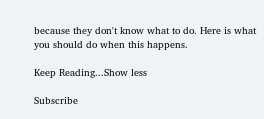because they don't know what to do. Here is what you should do when this happens.

Keep Reading...Show less

Subscribe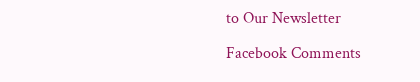to Our Newsletter

Facebook Comments